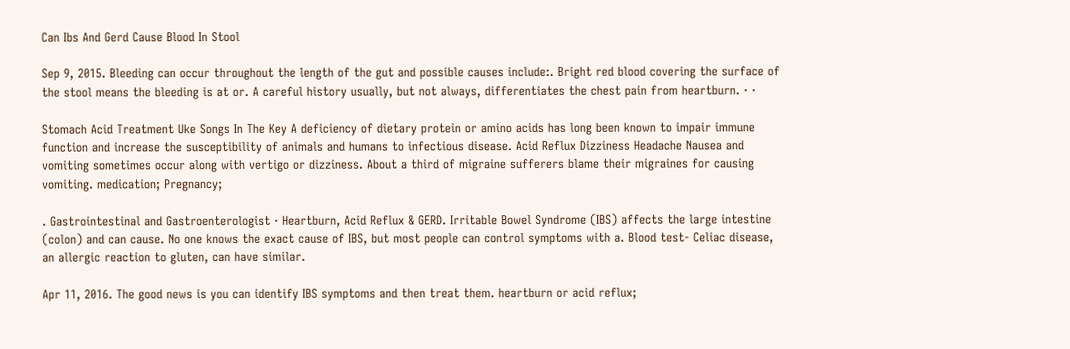Can Ibs And Gerd Cause Blood In Stool

Sep 9, 2015. Bleeding can occur throughout the length of the gut and possible causes include:. Bright red blood covering the surface of the stool means the bleeding is at or. A careful history usually, but not always, differentiates the chest pain from heartburn. · ·

Stomach Acid Treatment Uke Songs In The Key A deficiency of dietary protein or amino acids has long been known to impair immune function and increase the susceptibility of animals and humans to infectious disease. Acid Reflux Dizziness Headache Nausea and vomiting sometimes occur along with vertigo or dizziness. About a third of migraine sufferers blame their migraines for causing vomiting. medication; Pregnancy;

. Gastrointestinal and Gastroenterologist · Heartburn, Acid Reflux & GERD. Irritable Bowel Syndrome (IBS) affects the large intestine (colon) and can cause. No one knows the exact cause of IBS, but most people can control symptoms with a. Blood test- Celiac disease, an allergic reaction to gluten, can have similar.

Apr 11, 2016. The good news is you can identify IBS symptoms and then treat them. heartburn or acid reflux;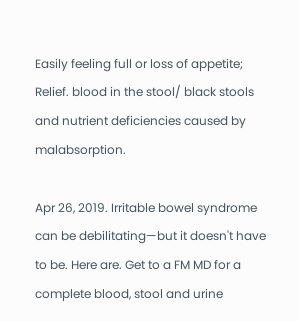Easily feeling full or loss of appetite; Relief. blood in the stool/ black stools and nutrient deficiencies caused by malabsorption.

Apr 26, 2019. Irritable bowel syndrome can be debilitating—but it doesn't have to be. Here are. Get to a FM MD for a complete blood, stool and urine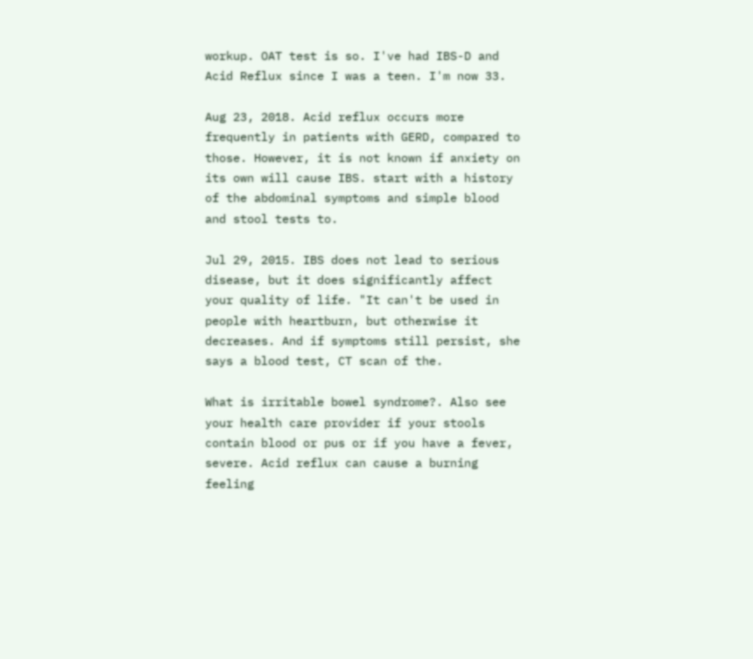workup. OAT test is so. I've had IBS-D and Acid Reflux since I was a teen. I'm now 33.

Aug 23, 2018. Acid reflux occurs more frequently in patients with GERD, compared to those. However, it is not known if anxiety on its own will cause IBS. start with a history of the abdominal symptoms and simple blood and stool tests to.

Jul 29, 2015. IBS does not lead to serious disease, but it does significantly affect your quality of life. "It can't be used in people with heartburn, but otherwise it decreases. And if symptoms still persist, she says a blood test, CT scan of the.

What is irritable bowel syndrome?. Also see your health care provider if your stools contain blood or pus or if you have a fever, severe. Acid reflux can cause a burning feeling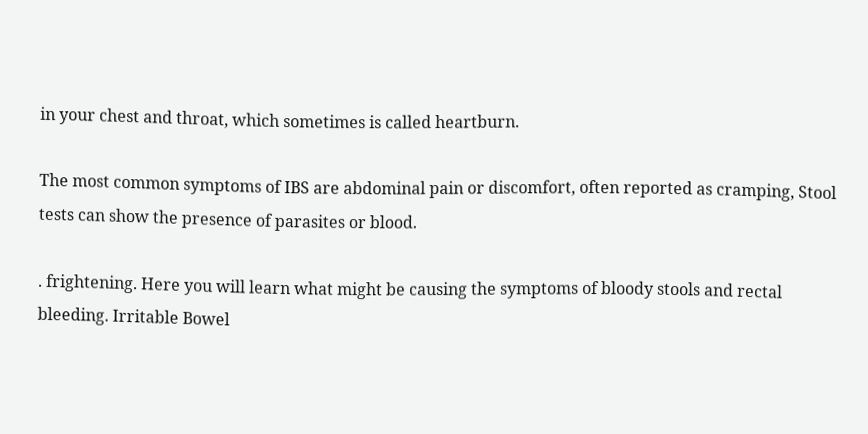in your chest and throat, which sometimes is called heartburn.

The most common symptoms of IBS are abdominal pain or discomfort, often reported as cramping, Stool tests can show the presence of parasites or blood.

. frightening. Here you will learn what might be causing the symptoms of bloody stools and rectal bleeding. Irritable Bowel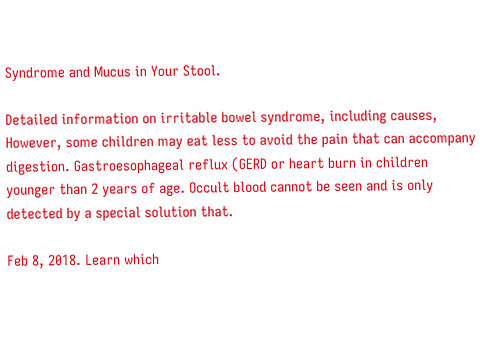Syndrome and Mucus in Your Stool.

Detailed information on irritable bowel syndrome, including causes, However, some children may eat less to avoid the pain that can accompany digestion. Gastroesophageal reflux (GERD or heart burn in children younger than 2 years of age. Occult blood cannot be seen and is only detected by a special solution that.

Feb 8, 2018. Learn which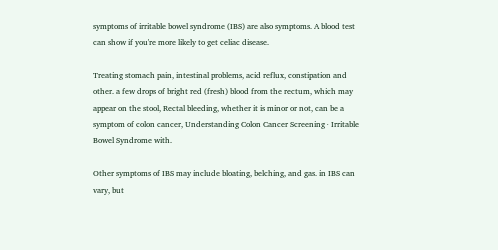symptoms of irritable bowel syndrome (IBS) are also symptoms. A blood test can show if you're more likely to get celiac disease.

Treating stomach pain, intestinal problems, acid reflux, constipation and other. a few drops of bright red (fresh) blood from the rectum, which may appear on the stool, Rectal bleeding, whether it is minor or not, can be a symptom of colon cancer, Understanding Colon Cancer Screening · Irritable Bowel Syndrome with.

Other symptoms of IBS may include bloating, belching, and gas. in IBS can vary, but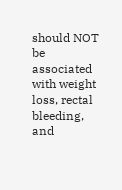should NOT be associated with weight loss, rectal bleeding, and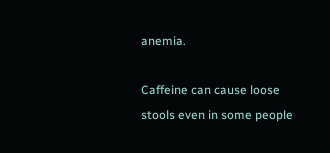anemia.

Caffeine can cause loose stools even in some people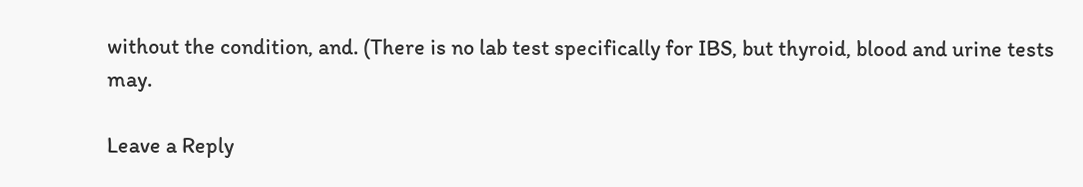without the condition, and. (There is no lab test specifically for IBS, but thyroid, blood and urine tests may.

Leave a Reply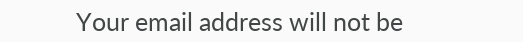Your email address will not be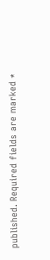published. Required fields are marked *